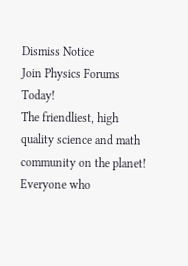Dismiss Notice
Join Physics Forums Today!
The friendliest, high quality science and math community on the planet! Everyone who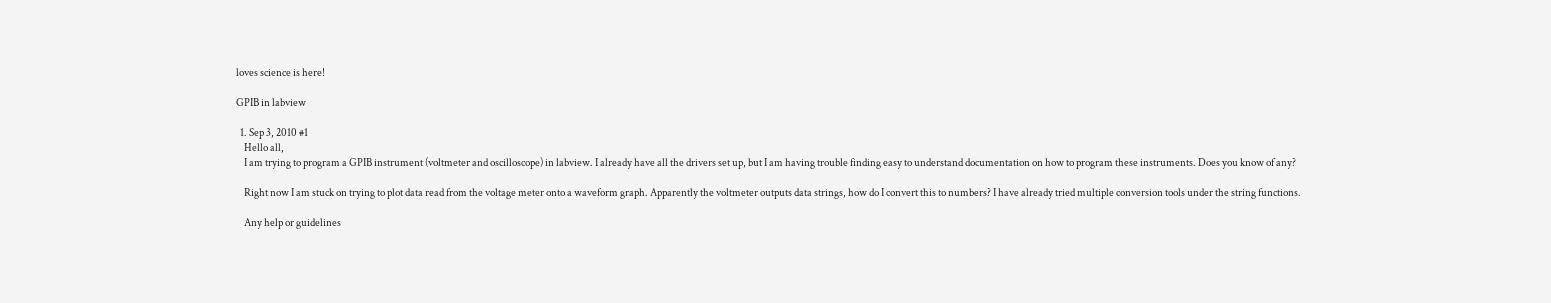loves science is here!

GPIB in labview

  1. Sep 3, 2010 #1
    Hello all,
    I am trying to program a GPIB instrument (voltmeter and oscilloscope) in labview. I already have all the drivers set up, but I am having trouble finding easy to understand documentation on how to program these instruments. Does you know of any?

    Right now I am stuck on trying to plot data read from the voltage meter onto a waveform graph. Apparently the voltmeter outputs data strings, how do I convert this to numbers? I have already tried multiple conversion tools under the string functions.

    Any help or guidelines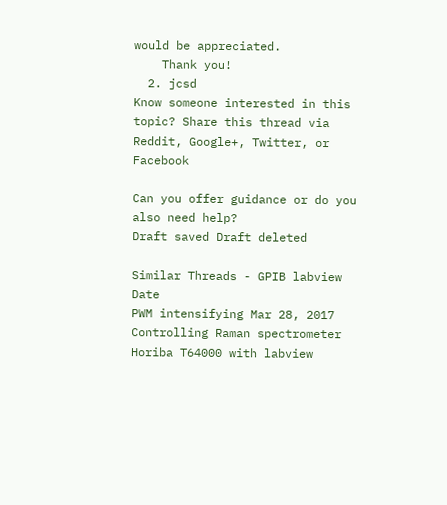would be appreciated.
    Thank you!
  2. jcsd
Know someone interested in this topic? Share this thread via Reddit, Google+, Twitter, or Facebook

Can you offer guidance or do you also need help?
Draft saved Draft deleted

Similar Threads - GPIB labview Date
PWM intensifying Mar 28, 2017
Controlling Raman spectrometer Horiba T64000 with labview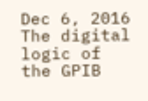Dec 6, 2016
The digital logic of the GPIB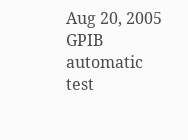Aug 20, 2005
GPIB automatic test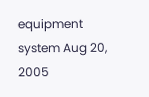equipment system Aug 20, 2005